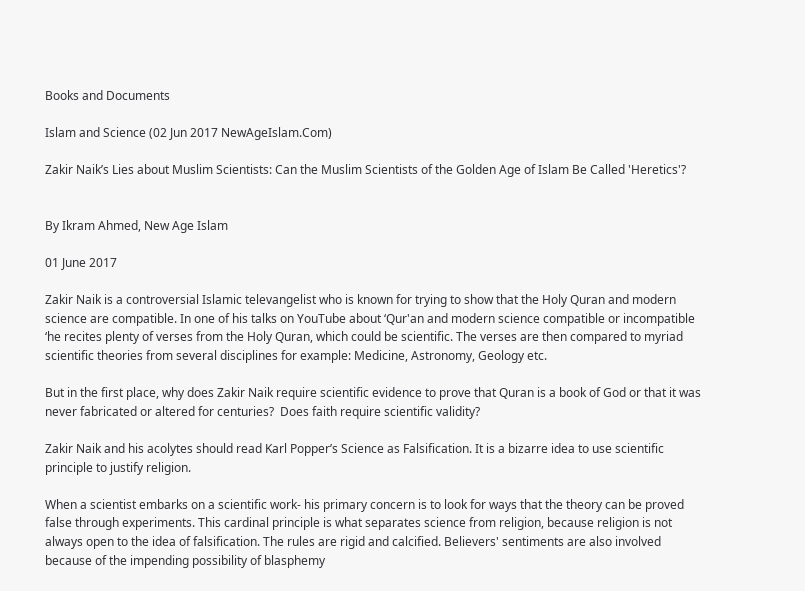Books and Documents

Islam and Science (02 Jun 2017 NewAgeIslam.Com)

Zakir Naik’s Lies about Muslim Scientists: Can the Muslim Scientists of the Golden Age of Islam Be Called 'Heretics'?


By Ikram Ahmed, New Age Islam

01 June 2017

Zakir Naik is a controversial Islamic televangelist who is known for trying to show that the Holy Quran and modern science are compatible. In one of his talks on YouTube about ‘Qur'an and modern science compatible or incompatible ‘he recites plenty of verses from the Holy Quran, which could be scientific. The verses are then compared to myriad scientific theories from several disciplines for example: Medicine, Astronomy, Geology etc.

But in the first place, why does Zakir Naik require scientific evidence to prove that Quran is a book of God or that it was never fabricated or altered for centuries?  Does faith require scientific validity?

Zakir Naik and his acolytes should read Karl Popper’s Science as Falsification. It is a bizarre idea to use scientific principle to justify religion.

When a scientist embarks on a scientific work- his primary concern is to look for ways that the theory can be proved false through experiments. This cardinal principle is what separates science from religion, because religion is not always open to the idea of falsification. The rules are rigid and calcified. Believers' sentiments are also involved because of the impending possibility of blasphemy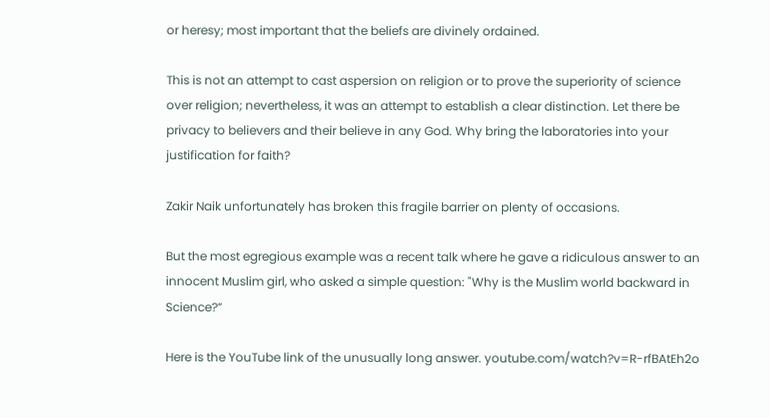or heresy; most important that the beliefs are divinely ordained.

This is not an attempt to cast aspersion on religion or to prove the superiority of science over religion; nevertheless, it was an attempt to establish a clear distinction. Let there be privacy to believers and their believe in any God. Why bring the laboratories into your justification for faith?

Zakir Naik unfortunately has broken this fragile barrier on plenty of occasions.

But the most egregious example was a recent talk where he gave a ridiculous answer to an innocent Muslim girl, who asked a simple question: "Why is the Muslim world backward in Science?”

Here is the YouTube link of the unusually long answer. youtube.com/watch?v=R-rfBAtEh2o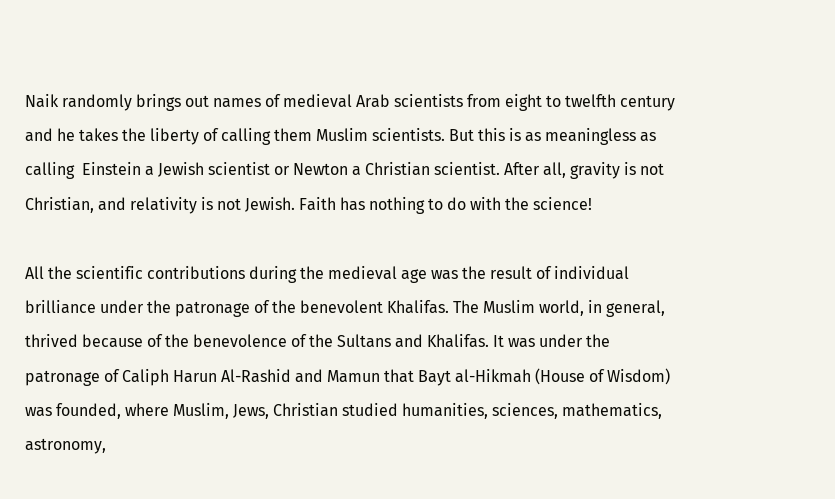Naik randomly brings out names of medieval Arab scientists from eight to twelfth century and he takes the liberty of calling them Muslim scientists. But this is as meaningless as calling  Einstein a Jewish scientist or Newton a Christian scientist. After all, gravity is not Christian, and relativity is not Jewish. Faith has nothing to do with the science!

All the scientific contributions during the medieval age was the result of individual brilliance under the patronage of the benevolent Khalifas. The Muslim world, in general, thrived because of the benevolence of the Sultans and Khalifas. It was under the patronage of Caliph Harun Al-Rashid and Mamun that Bayt al-Hikmah (House of Wisdom) was founded, where Muslim, Jews, Christian studied humanities, sciences, mathematics, astronomy,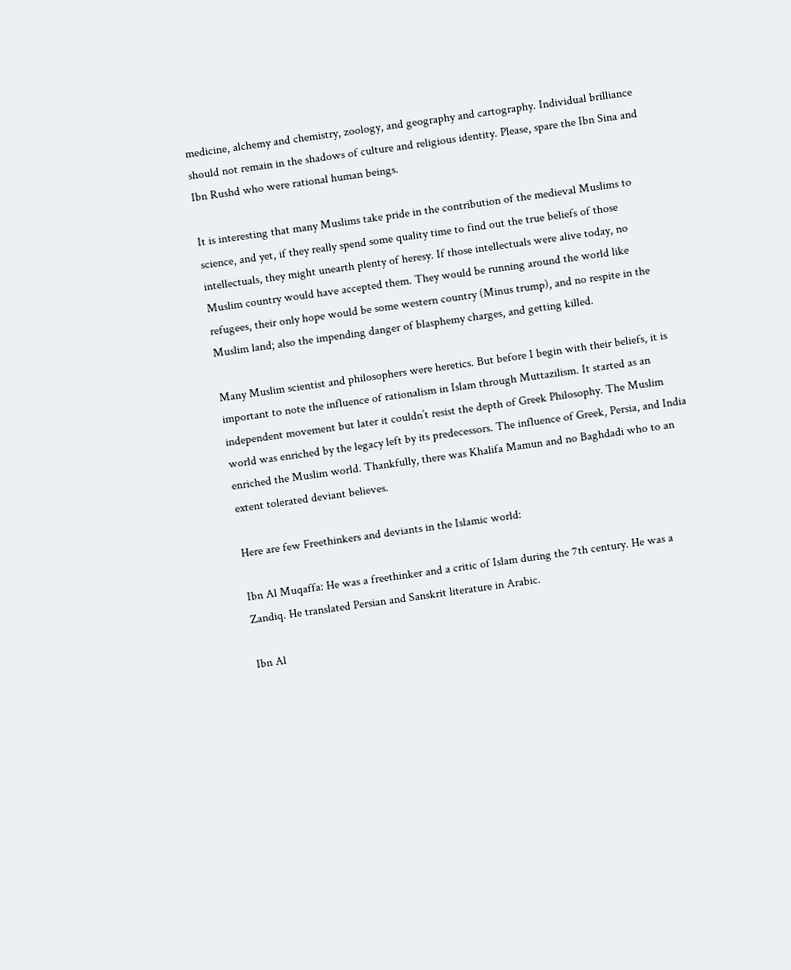medicine, alchemy and chemistry, zoology, and geography and cartography. Individual brilliance should not remain in the shadows of culture and religious identity. Please, spare the Ibn Sina and Ibn Rushd who were rational human beings.

It is interesting that many Muslims take pride in the contribution of the medieval Muslims to science, and yet, if they really spend some quality time to find out the true beliefs of those intellectuals, they might unearth plenty of heresy. If those intellectuals were alive today, no Muslim country would have accepted them. They would be running around the world like refugees, their only hope would be some western country (Minus trump), and no respite in the Muslim land; also the impending danger of blasphemy charges, and getting killed.

Many Muslim scientist and philosophers were heretics. But before I begin with their beliefs, it is important to note the influence of rationalism in Islam through Muttazilism. It started as an independent movement but later it couldn’t resist the depth of Greek Philosophy. The Muslim world was enriched by the legacy left by its predecessors. The influence of Greek, Persia, and India enriched the Muslim world. Thankfully, there was Khalifa Mamun and no Baghdadi who to an extent tolerated deviant believes.

Here are few Freethinkers and deviants in the Islamic world:

Ibn Al Muqaffa: He was a freethinker and a critic of Islam during the 7th century. He was a Zandiq. He translated Persian and Sanskrit literature in Arabic.

Ibn Al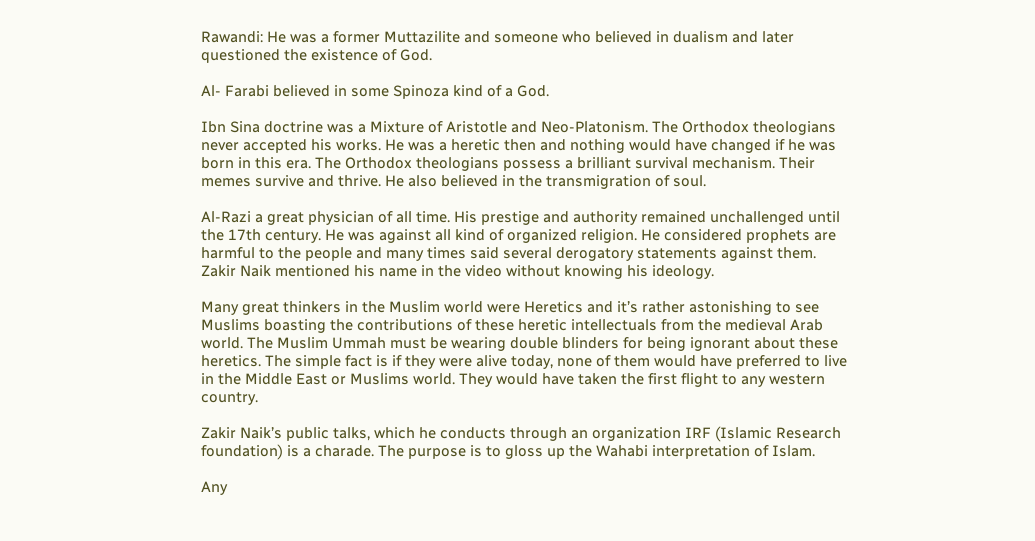Rawandi: He was a former Muttazilite and someone who believed in dualism and later questioned the existence of God.

Al- Farabi believed in some Spinoza kind of a God.

Ibn Sina doctrine was a Mixture of Aristotle and Neo-Platonism. The Orthodox theologians never accepted his works. He was a heretic then and nothing would have changed if he was born in this era. The Orthodox theologians possess a brilliant survival mechanism. Their memes survive and thrive. He also believed in the transmigration of soul.

Al-Razi a great physician of all time. His prestige and authority remained unchallenged until the 17th century. He was against all kind of organized religion. He considered prophets are harmful to the people and many times said several derogatory statements against them. Zakir Naik mentioned his name in the video without knowing his ideology.

Many great thinkers in the Muslim world were Heretics and it’s rather astonishing to see Muslims boasting the contributions of these heretic intellectuals from the medieval Arab world. The Muslim Ummah must be wearing double blinders for being ignorant about these heretics. The simple fact is if they were alive today, none of them would have preferred to live in the Middle East or Muslims world. They would have taken the first flight to any western country.

Zakir Naik’s public talks, which he conducts through an organization IRF (Islamic Research foundation) is a charade. The purpose is to gloss up the Wahabi interpretation of Islam.

Any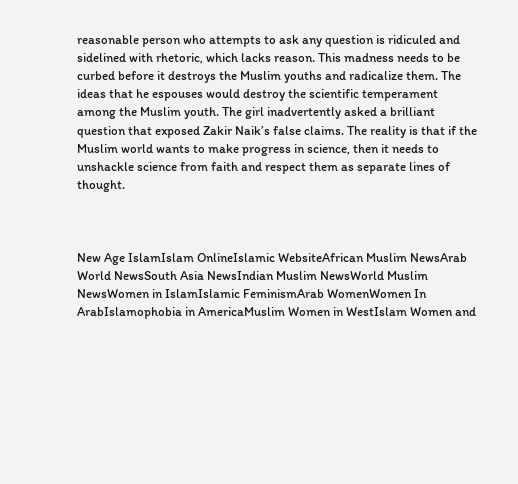reasonable person who attempts to ask any question is ridiculed and sidelined with rhetoric, which lacks reason. This madness needs to be curbed before it destroys the Muslim youths and radicalize them. The ideas that he espouses would destroy the scientific temperament among the Muslim youth. The girl inadvertently asked a brilliant question that exposed Zakir Naik’s false claims. The reality is that if the Muslim world wants to make progress in science, then it needs to unshackle science from faith and respect them as separate lines of thought.



New Age IslamIslam OnlineIslamic WebsiteAfrican Muslim NewsArab World NewsSouth Asia NewsIndian Muslim NewsWorld Muslim NewsWomen in IslamIslamic FeminismArab WomenWomen In ArabIslamophobia in AmericaMuslim Women in WestIslam Women and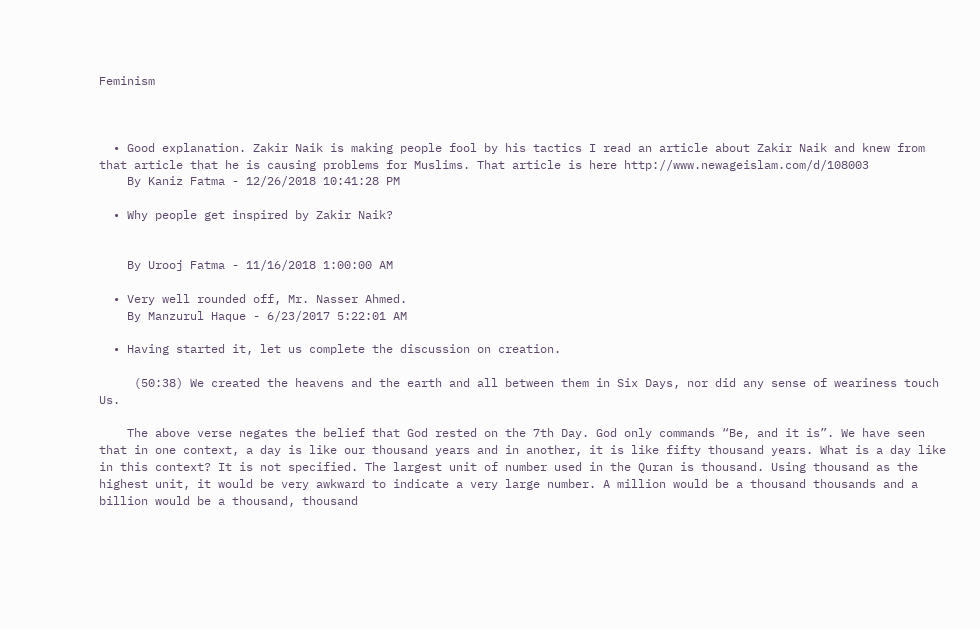Feminism



  • Good explanation. Zakir Naik is making people fool by his tactics I read an article about Zakir Naik and knew from that article that he is causing problems for Muslims. That article is here http://www.newageislam.com/d/108003
    By Kaniz Fatma - 12/26/2018 10:41:28 PM

  • Why people get inspired by Zakir Naik?


    By Urooj Fatma - 11/16/2018 1:00:00 AM

  • Very well rounded off, Mr. Nasser Ahmed.
    By Manzurul Haque - 6/23/2017 5:22:01 AM

  • Having started it, let us complete the discussion on creation.

     (50:38) We created the heavens and the earth and all between them in Six Days, nor did any sense of weariness touch Us.

    The above verse negates the belief that God rested on the 7th Day. God only commands “Be, and it is”. We have seen that in one context, a day is like our thousand years and in another, it is like fifty thousand years. What is a day like in this context? It is not specified. The largest unit of number used in the Quran is thousand. Using thousand as the highest unit, it would be very awkward to indicate a very large number. A million would be a thousand thousands and a billion would be a thousand, thousand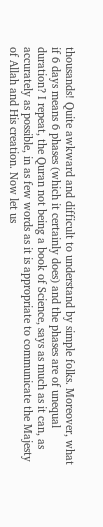thousands! Quite awkward and difficult to understand by simple folks. Moreover, what if 6 days means 6 phases (which it certainly does) and the phases are of unequal duration? I repeat, the Quran not being a book of Science, says as much as it can, as accurately as possible, in as few words as it is appropriate to communicate the Majesty of Allah and His creation. Now let us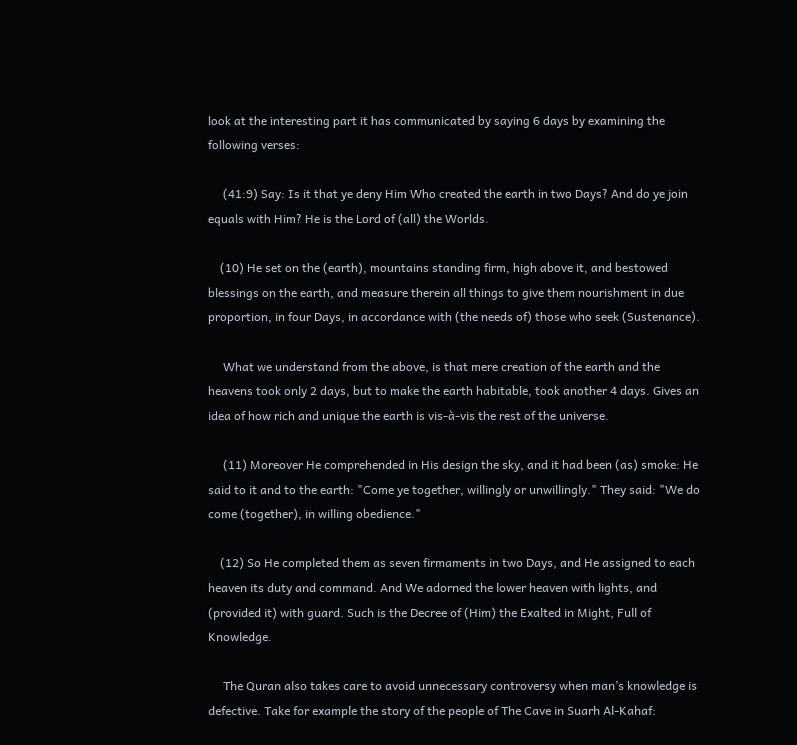look at the interesting part it has communicated by saying 6 days by examining the following verses:

     (41:9) Say: Is it that ye deny Him Who created the earth in two Days? And do ye join equals with Him? He is the Lord of (all) the Worlds.

    (10) He set on the (earth), mountains standing firm, high above it, and bestowed blessings on the earth, and measure therein all things to give them nourishment in due proportion, in four Days, in accordance with (the needs of) those who seek (Sustenance).

     What we understand from the above, is that mere creation of the earth and the heavens took only 2 days, but to make the earth habitable, took another 4 days. Gives an idea of how rich and unique the earth is vis-à-vis the rest of the universe.

     (11) Moreover He comprehended in His design the sky, and it had been (as) smoke: He said to it and to the earth: "Come ye together, willingly or unwillingly." They said: "We do come (together), in willing obedience."

    (12) So He completed them as seven firmaments in two Days, and He assigned to each heaven its duty and command. And We adorned the lower heaven with lights, and (provided it) with guard. Such is the Decree of (Him) the Exalted in Might, Full of Knowledge.

     The Quran also takes care to avoid unnecessary controversy when man’s knowledge is defective. Take for example the story of the people of The Cave in Suarh Al-Kahaf: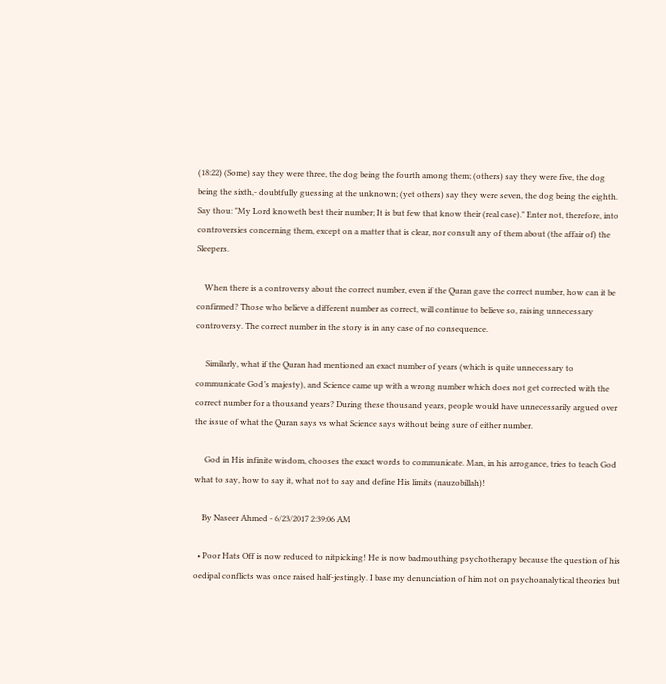(18:22) (Some) say they were three, the dog being the fourth among them; (others) say they were five, the dog being the sixth,- doubtfully guessing at the unknown; (yet others) say they were seven, the dog being the eighth. Say thou: "My Lord knoweth best their number; It is but few that know their (real case)." Enter not, therefore, into controversies concerning them, except on a matter that is clear, nor consult any of them about (the affair of) the Sleepers.

    When there is a controversy about the correct number, even if the Quran gave the correct number, how can it be confirmed? Those who believe a different number as correct, will continue to believe so, raising unnecessary controversy. The correct number in the story is in any case of no consequence.

     Similarly, what if the Quran had mentioned an exact number of years (which is quite unnecessary to communicate God’s majesty), and Science came up with a wrong number which does not get corrected with the correct number for a thousand years? During these thousand years, people would have unnecessarily argued over the issue of what the Quran says vs what Science says without being sure of either number.

     God in His infinite wisdom, chooses the exact words to communicate. Man, in his arrogance, tries to teach God what to say, how to say it, what not to say and define His limits (nauzobillah)!

    By Naseer Ahmed - 6/23/2017 2:39:06 AM

  • Poor Hats Off is now reduced to nitpicking! He is now badmouthing psychotherapy because the question of his oedipal conflicts was once raised half-jestingly. I base my denunciation of him not on psychoanalytical theories but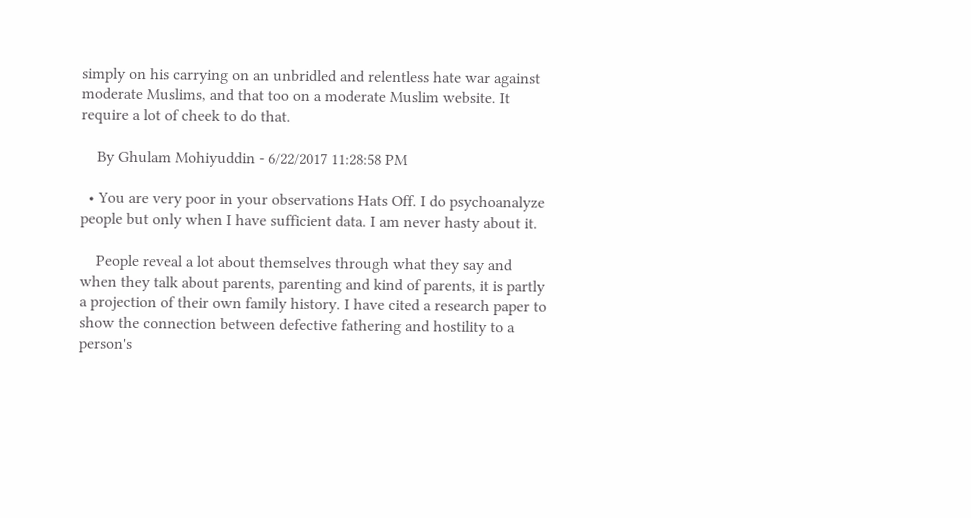simply on his carrying on an unbridled and relentless hate war against moderate Muslims, and that too on a moderate Muslim website. It require a lot of cheek to do that.

    By Ghulam Mohiyuddin - 6/22/2017 11:28:58 PM

  • You are very poor in your observations Hats Off. I do psychoanalyze people but only when I have sufficient data. I am never hasty about it.

    People reveal a lot about themselves through what they say and when they talk about parents, parenting and kind of parents, it is partly a projection of their own family history. I have cited a research paper to show the connection between defective fathering and hostility to a person's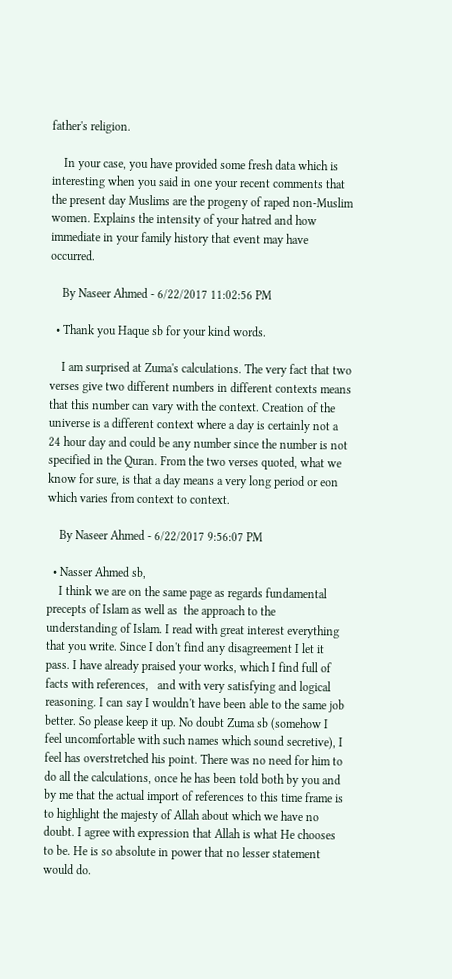father's religion.

    In your case, you have provided some fresh data which is interesting when you said in one your recent comments that the present day Muslims are the progeny of raped non-Muslim women. Explains the intensity of your hatred and how immediate in your family history that event may have occurred.

    By Naseer Ahmed - 6/22/2017 11:02:56 PM

  • Thank you Haque sb for your kind words.

    I am surprised at Zuma's calculations. The very fact that two verses give two different numbers in different contexts means that this number can vary with the context. Creation of the universe is a different context where a day is certainly not a 24 hour day and could be any number since the number is not specified in the Quran. From the two verses quoted, what we know for sure, is that a day means a very long period or eon which varies from context to context.

    By Naseer Ahmed - 6/22/2017 9:56:07 PM

  • Nasser Ahmed sb,
    I think we are on the same page as regards fundamental precepts of Islam as well as  the approach to the understanding of Islam. I read with great interest everything that you write. Since I don't find any disagreement I let it pass. I have already praised your works, which I find full of facts with references,   and with very satisfying and logical reasoning. I can say I wouldn't have been able to the same job better. So please keep it up. No doubt Zuma sb (somehow I feel uncomfortable with such names which sound secretive), I feel has overstretched his point. There was no need for him to do all the calculations, once he has been told both by you and by me that the actual import of references to this time frame is to highlight the majesty of Allah about which we have no doubt. I agree with expression that Allah is what He chooses to be. He is so absolute in power that no lesser statement would do.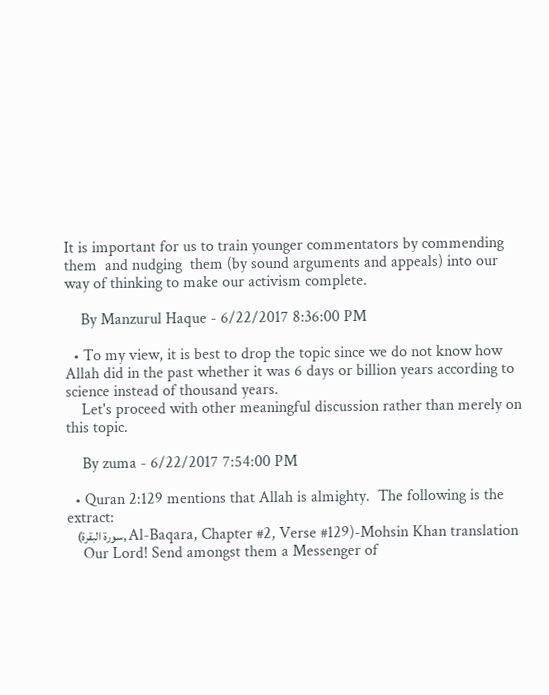It is important for us to train younger commentators by commending them  and nudging  them (by sound arguments and appeals) into our way of thinking to make our activism complete.

    By Manzurul Haque - 6/22/2017 8:36:00 PM

  • To my view, it is best to drop the topic since we do not know how Allah did in the past whether it was 6 days or billion years according to science instead of thousand years.
    Let's proceed with other meaningful discussion rather than merely on this topic.

    By zuma - 6/22/2017 7:54:00 PM

  • Quran 2:129 mentions that Allah is almighty.  The following is the extract:
    (سورة البقرة, Al-Baqara, Chapter #2, Verse #129)-Mohsin Khan translation
    Our Lord! Send amongst them a Messenger of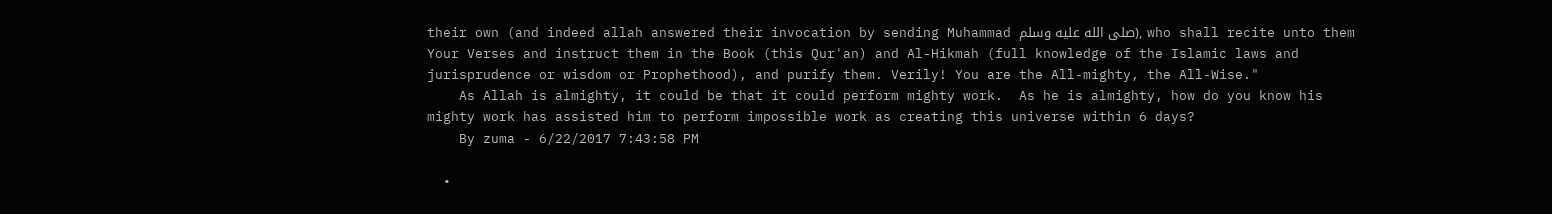their own (and indeed allah answered their invocation by sending Muhammad صلى الله عليه وسلم), who shall recite unto them Your Verses and instruct them in the Book (this Qur'an) and Al-Hikmah (full knowledge of the Islamic laws and jurisprudence or wisdom or Prophethood), and purify them. Verily! You are the All-mighty, the All-Wise."
    As Allah is almighty, it could be that it could perform mighty work.  As he is almighty, how do you know his mighty work has assisted him to perform impossible work as creating this universe within 6 days?
    By zuma - 6/22/2017 7:43:58 PM

  •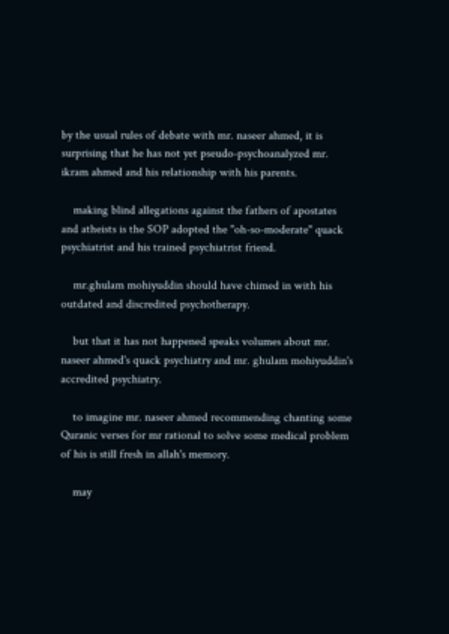by the usual rules of debate with mr. naseer ahmed, it is surprising that he has not yet pseudo-psychoanalyzed mr. ikram ahmed and his relationship with his parents.

    making blind allegations against the fathers of apostates and atheists is the SOP adopted the "oh-so-moderate" quack psychiatrist and his trained psychiatrist friend.

    mr.ghulam mohiyuddin should have chimed in with his outdated and discredited psychotherapy.

    but that it has not happened speaks volumes about mr. naseer ahmed's quack psychiatry and mr. ghulam mohiyuddin's accredited psychiatry.

    to imagine mr. naseer ahmed recommending chanting some Quranic verses for mr rational to solve some medical problem of his is still fresh in allah's memory.

    may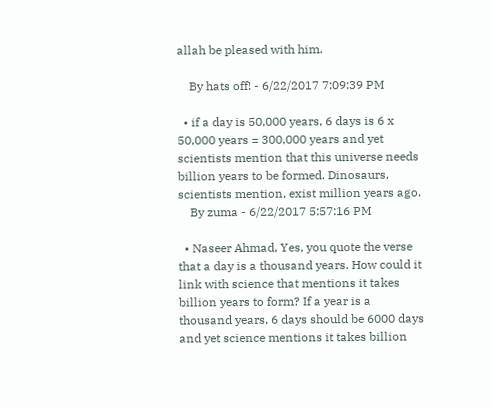allah be pleased with him.

    By hats off! - 6/22/2017 7:09:39 PM

  • if a day is 50,000 years, 6 days is 6 x 50,000 years = 300,000 years and yet scientists mention that this universe needs billion years to be formed. Dinosaurs, scientists mention, exist million years ago.
    By zuma - 6/22/2017 5:57:16 PM

  • Naseer Ahmad, Yes, you quote the verse that a day is a thousand years. How could it link with science that mentions it takes billion years to form? If a year is a thousand years, 6 days should be 6000 days and yet science mentions it takes billion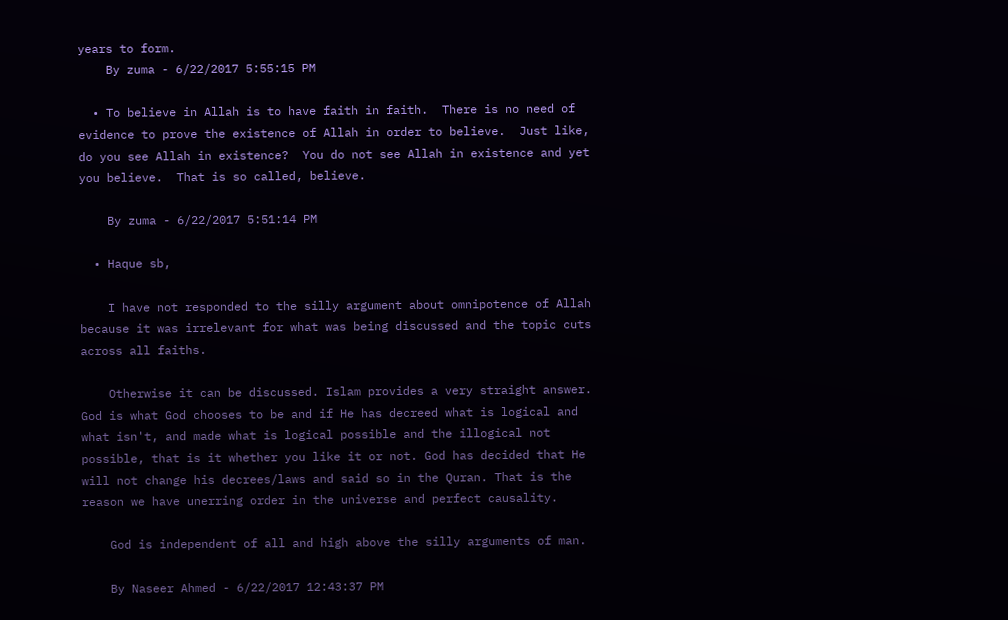years to form.
    By zuma - 6/22/2017 5:55:15 PM

  • To believe in Allah is to have faith in faith.  There is no need of evidence to prove the existence of Allah in order to believe.  Just like, do you see Allah in existence?  You do not see Allah in existence and yet you believe.  That is so called, believe.

    By zuma - 6/22/2017 5:51:14 PM

  • Haque sb,

    I have not responded to the silly argument about omnipotence of Allah because it was irrelevant for what was being discussed and the topic cuts across all faiths.

    Otherwise it can be discussed. Islam provides a very straight answer. God is what God chooses to be and if He has decreed what is logical and what isn't, and made what is logical possible and the illogical not possible, that is it whether you like it or not. God has decided that He will not change his decrees/laws and said so in the Quran. That is the reason we have unerring order in the universe and perfect causality.

    God is independent of all and high above the silly arguments of man.

    By Naseer Ahmed - 6/22/2017 12:43:37 PM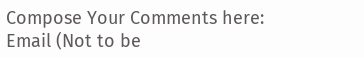Compose Your Comments here:
Email (Not to be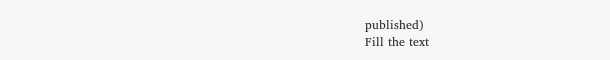published)
Fill the text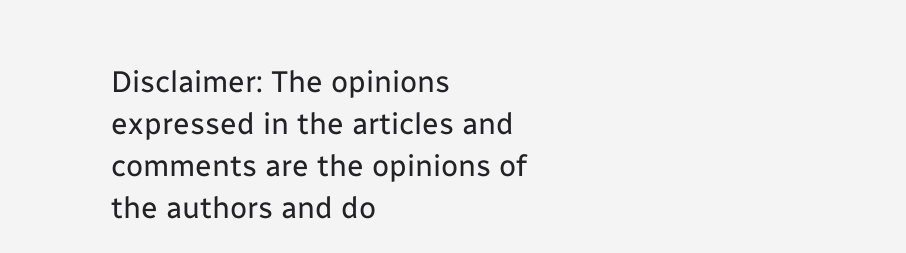Disclaimer: The opinions expressed in the articles and comments are the opinions of the authors and do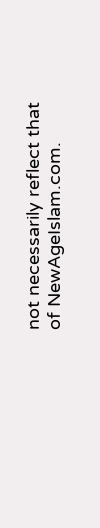not necessarily reflect that of NewAgeIslam.com.